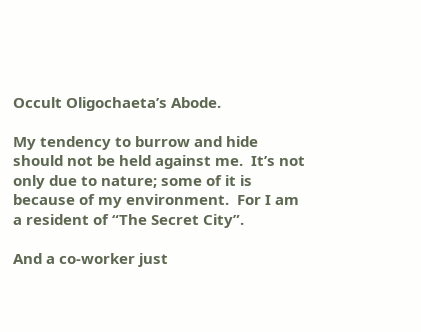Occult Oligochaeta’s Abode.

My tendency to burrow and hide should not be held against me.  It’s not only due to nature; some of it is because of my environment.  For I am a resident of “The Secret City”.

And a co-worker just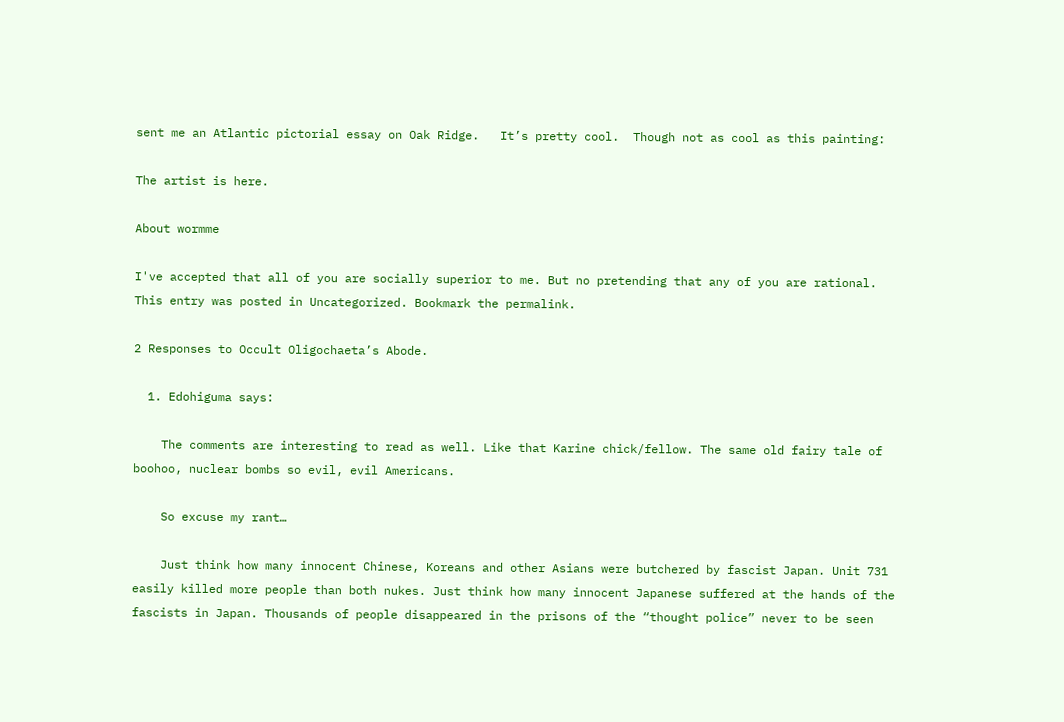sent me an Atlantic pictorial essay on Oak Ridge.   It’s pretty cool.  Though not as cool as this painting:

The artist is here.

About wormme

I've accepted that all of you are socially superior to me. But no pretending that any of you are rational.
This entry was posted in Uncategorized. Bookmark the permalink.

2 Responses to Occult Oligochaeta’s Abode.

  1. Edohiguma says:

    The comments are interesting to read as well. Like that Karine chick/fellow. The same old fairy tale of boohoo, nuclear bombs so evil, evil Americans.

    So excuse my rant…

    Just think how many innocent Chinese, Koreans and other Asians were butchered by fascist Japan. Unit 731 easily killed more people than both nukes. Just think how many innocent Japanese suffered at the hands of the fascists in Japan. Thousands of people disappeared in the prisons of the “thought police” never to be seen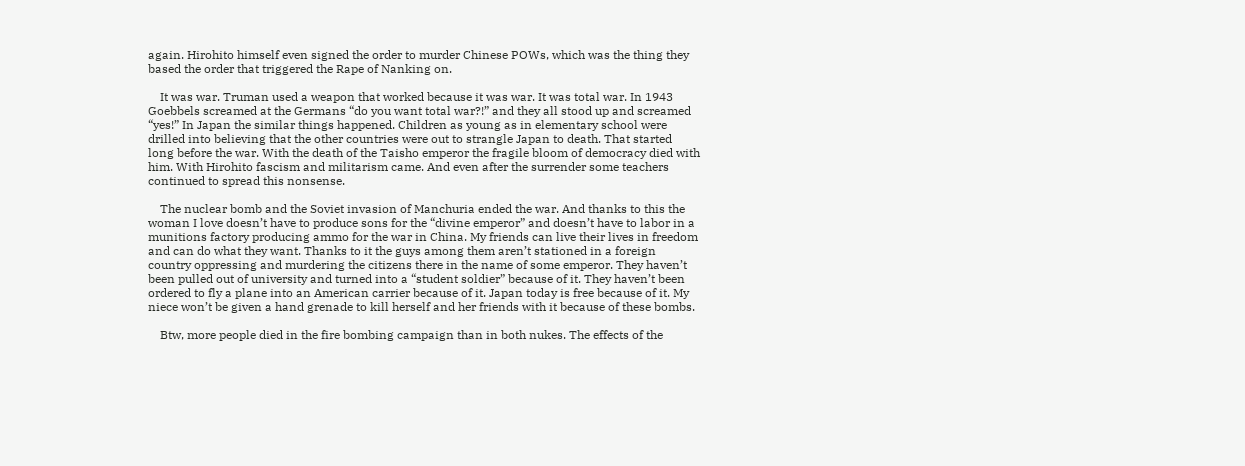again. Hirohito himself even signed the order to murder Chinese POWs, which was the thing they based the order that triggered the Rape of Nanking on.

    It was war. Truman used a weapon that worked because it was war. It was total war. In 1943 Goebbels screamed at the Germans “do you want total war?!” and they all stood up and screamed “yes!” In Japan the similar things happened. Children as young as in elementary school were drilled into believing that the other countries were out to strangle Japan to death. That started long before the war. With the death of the Taisho emperor the fragile bloom of democracy died with him. With Hirohito fascism and militarism came. And even after the surrender some teachers continued to spread this nonsense.

    The nuclear bomb and the Soviet invasion of Manchuria ended the war. And thanks to this the woman I love doesn’t have to produce sons for the “divine emperor” and doesn’t have to labor in a munitions factory producing ammo for the war in China. My friends can live their lives in freedom and can do what they want. Thanks to it the guys among them aren’t stationed in a foreign country oppressing and murdering the citizens there in the name of some emperor. They haven’t been pulled out of university and turned into a “student soldier” because of it. They haven’t been ordered to fly a plane into an American carrier because of it. Japan today is free because of it. My niece won’t be given a hand grenade to kill herself and her friends with it because of these bombs.

    Btw, more people died in the fire bombing campaign than in both nukes. The effects of the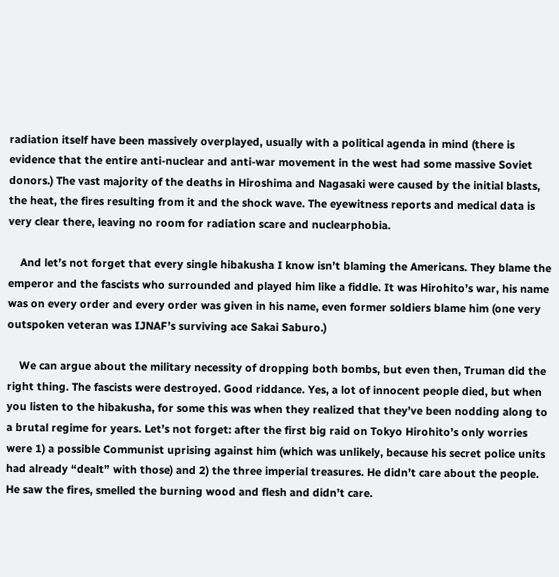radiation itself have been massively overplayed, usually with a political agenda in mind (there is evidence that the entire anti-nuclear and anti-war movement in the west had some massive Soviet donors.) The vast majority of the deaths in Hiroshima and Nagasaki were caused by the initial blasts, the heat, the fires resulting from it and the shock wave. The eyewitness reports and medical data is very clear there, leaving no room for radiation scare and nuclearphobia.

    And let’s not forget that every single hibakusha I know isn’t blaming the Americans. They blame the emperor and the fascists who surrounded and played him like a fiddle. It was Hirohito’s war, his name was on every order and every order was given in his name, even former soldiers blame him (one very outspoken veteran was IJNAF’s surviving ace Sakai Saburo.)

    We can argue about the military necessity of dropping both bombs, but even then, Truman did the right thing. The fascists were destroyed. Good riddance. Yes, a lot of innocent people died, but when you listen to the hibakusha, for some this was when they realized that they’ve been nodding along to a brutal regime for years. Let’s not forget: after the first big raid on Tokyo Hirohito’s only worries were 1) a possible Communist uprising against him (which was unlikely, because his secret police units had already “dealt” with those) and 2) the three imperial treasures. He didn’t care about the people. He saw the fires, smelled the burning wood and flesh and didn’t care.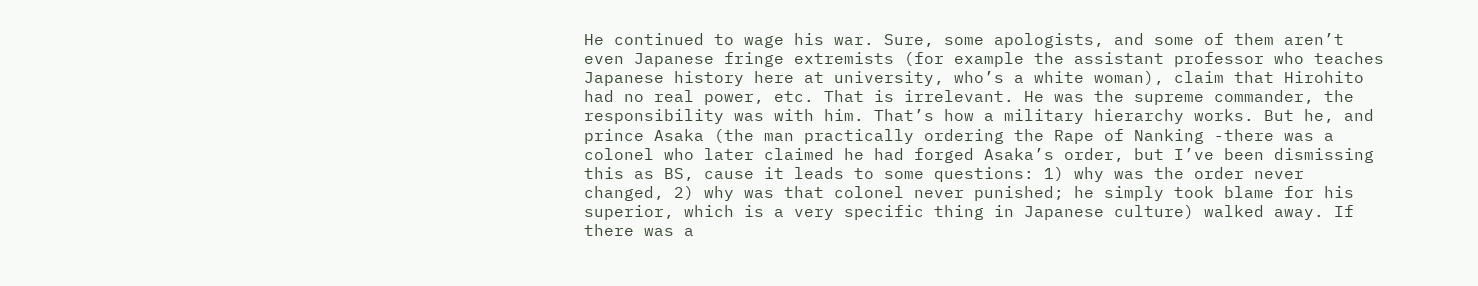He continued to wage his war. Sure, some apologists, and some of them aren’t even Japanese fringe extremists (for example the assistant professor who teaches Japanese history here at university, who’s a white woman), claim that Hirohito had no real power, etc. That is irrelevant. He was the supreme commander, the responsibility was with him. That’s how a military hierarchy works. But he, and prince Asaka (the man practically ordering the Rape of Nanking -there was a colonel who later claimed he had forged Asaka’s order, but I’ve been dismissing this as BS, cause it leads to some questions: 1) why was the order never changed, 2) why was that colonel never punished; he simply took blame for his superior, which is a very specific thing in Japanese culture) walked away. If there was a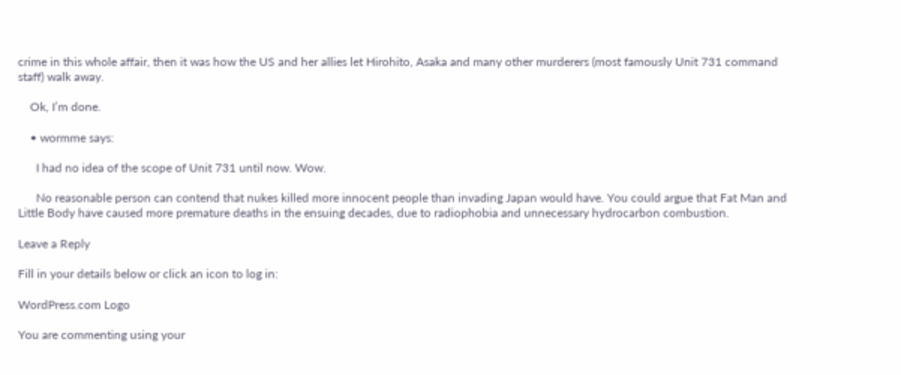crime in this whole affair, then it was how the US and her allies let Hirohito, Asaka and many other murderers (most famously Unit 731 command staff) walk away.

    Ok, I’m done.

    • wormme says:

      I had no idea of the scope of Unit 731 until now. Wow.

      No reasonable person can contend that nukes killed more innocent people than invading Japan would have. You could argue that Fat Man and Little Body have caused more premature deaths in the ensuing decades, due to radiophobia and unnecessary hydrocarbon combustion.

Leave a Reply

Fill in your details below or click an icon to log in:

WordPress.com Logo

You are commenting using your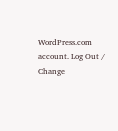WordPress.com account. Log Out /  Change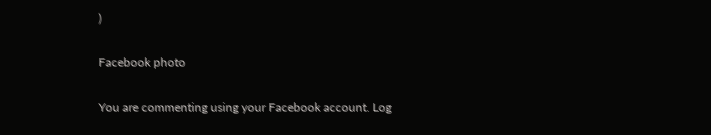)

Facebook photo

You are commenting using your Facebook account. Log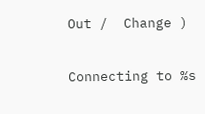Out /  Change )

Connecting to %s